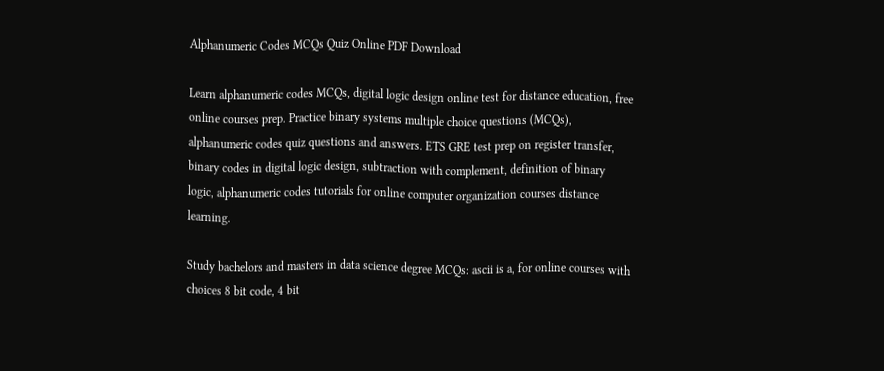Alphanumeric Codes MCQs Quiz Online PDF Download

Learn alphanumeric codes MCQs, digital logic design online test for distance education, free online courses prep. Practice binary systems multiple choice questions (MCQs), alphanumeric codes quiz questions and answers. ETS GRE test prep on register transfer, binary codes in digital logic design, subtraction with complement, definition of binary logic, alphanumeric codes tutorials for online computer organization courses distance learning.

Study bachelors and masters in data science degree MCQs: ascii is a, for online courses with choices 8 bit code, 4 bit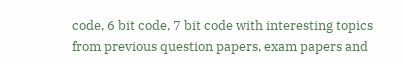code, 6 bit code, 7 bit code with interesting topics from previous question papers, exam papers and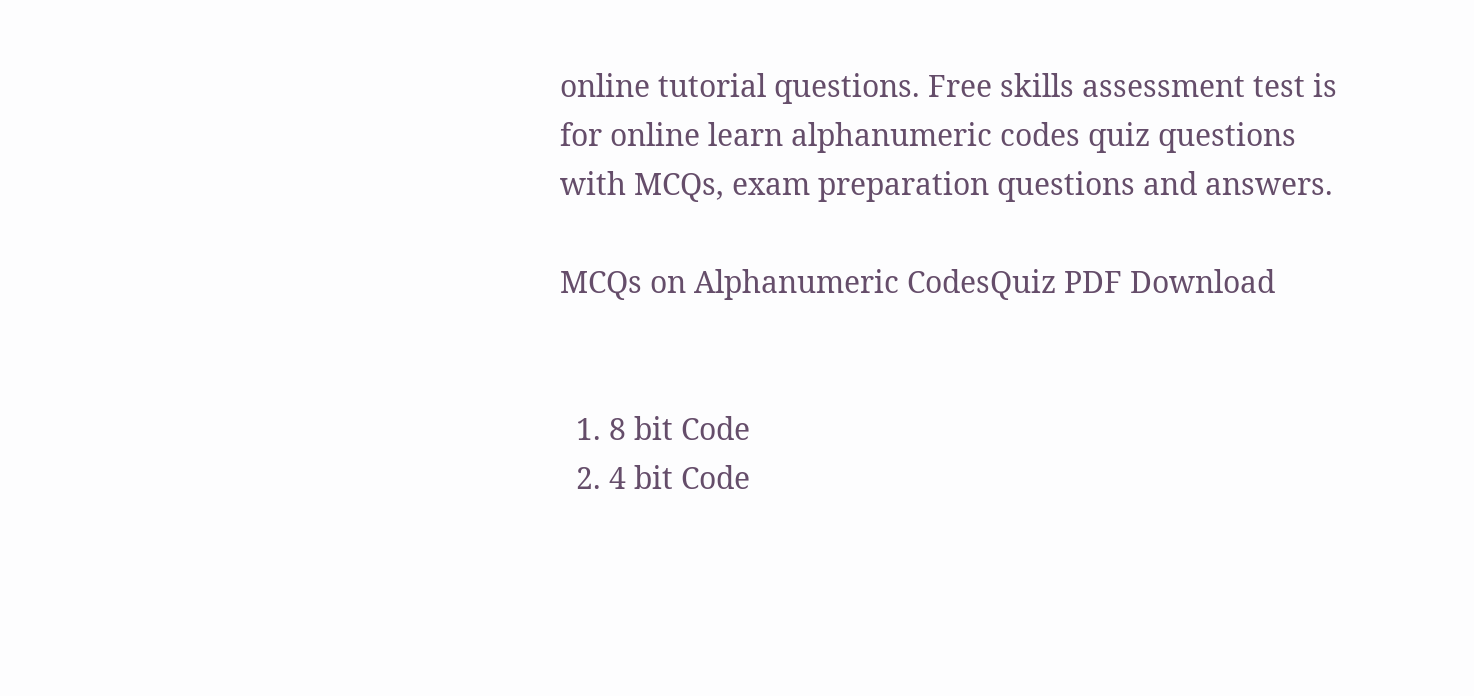online tutorial questions. Free skills assessment test is for online learn alphanumeric codes quiz questions with MCQs, exam preparation questions and answers.

MCQs on Alphanumeric CodesQuiz PDF Download


  1. 8 bit Code
  2. 4 bit Code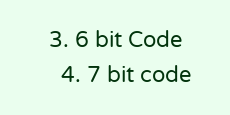3. 6 bit Code
  4. 7 bit code